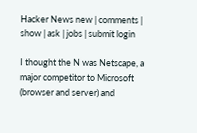Hacker News new | comments | show | ask | jobs | submit login

I thought the N was Netscape, a major competitor to Microsoft (browser and server) and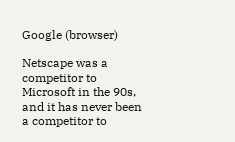Google (browser)

Netscape was a competitor to Microsoft in the 90s, and it has never been a competitor to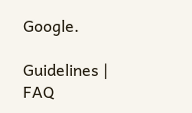Google.

Guidelines | FAQ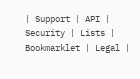| Support | API | Security | Lists | Bookmarklet | Legal |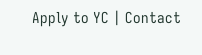Apply to YC | Contact